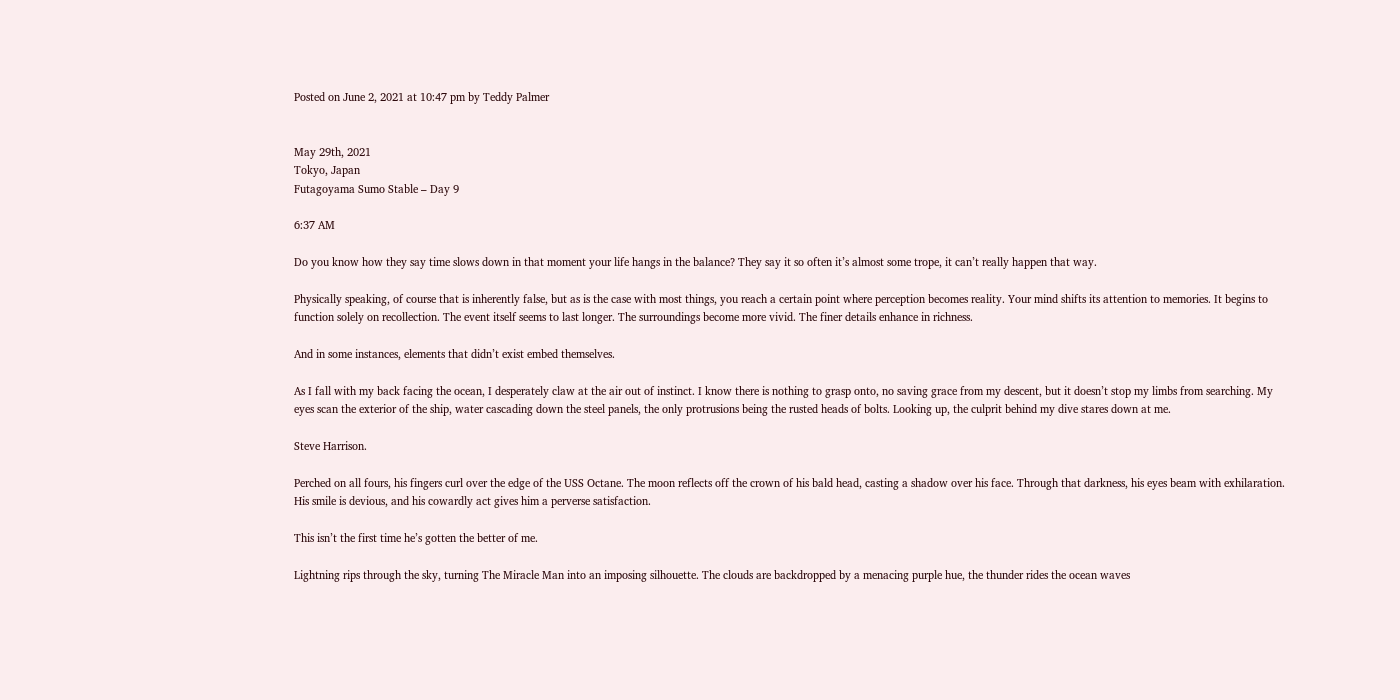Posted on June 2, 2021 at 10:47 pm by Teddy Palmer


May 29th, 2021
Tokyo, Japan
Futagoyama Sumo Stable – Day 9

6:37 AM

Do you know how they say time slows down in that moment your life hangs in the balance? They say it so often it’s almost some trope, it can’t really happen that way.

Physically speaking, of course that is inherently false, but as is the case with most things, you reach a certain point where perception becomes reality. Your mind shifts its attention to memories. It begins to function solely on recollection. The event itself seems to last longer. The surroundings become more vivid. The finer details enhance in richness.

And in some instances, elements that didn’t exist embed themselves.

As I fall with my back facing the ocean, I desperately claw at the air out of instinct. I know there is nothing to grasp onto, no saving grace from my descent, but it doesn’t stop my limbs from searching. My eyes scan the exterior of the ship, water cascading down the steel panels, the only protrusions being the rusted heads of bolts. Looking up, the culprit behind my dive stares down at me.

Steve Harrison.

Perched on all fours, his fingers curl over the edge of the USS Octane. The moon reflects off the crown of his bald head, casting a shadow over his face. Through that darkness, his eyes beam with exhilaration. His smile is devious, and his cowardly act gives him a perverse satisfaction.

This isn’t the first time he’s gotten the better of me.

Lightning rips through the sky, turning The Miracle Man into an imposing silhouette. The clouds are backdropped by a menacing purple hue, the thunder rides the ocean waves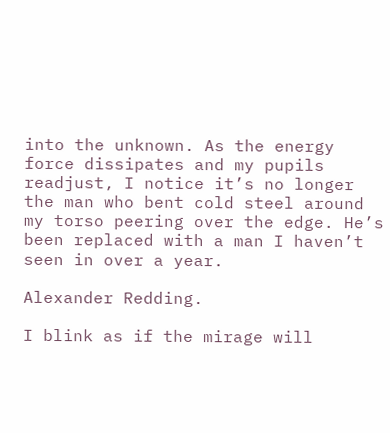into the unknown. As the energy force dissipates and my pupils readjust, I notice it’s no longer the man who bent cold steel around my torso peering over the edge. He’s been replaced with a man I haven’t seen in over a year.

Alexander Redding.

I blink as if the mirage will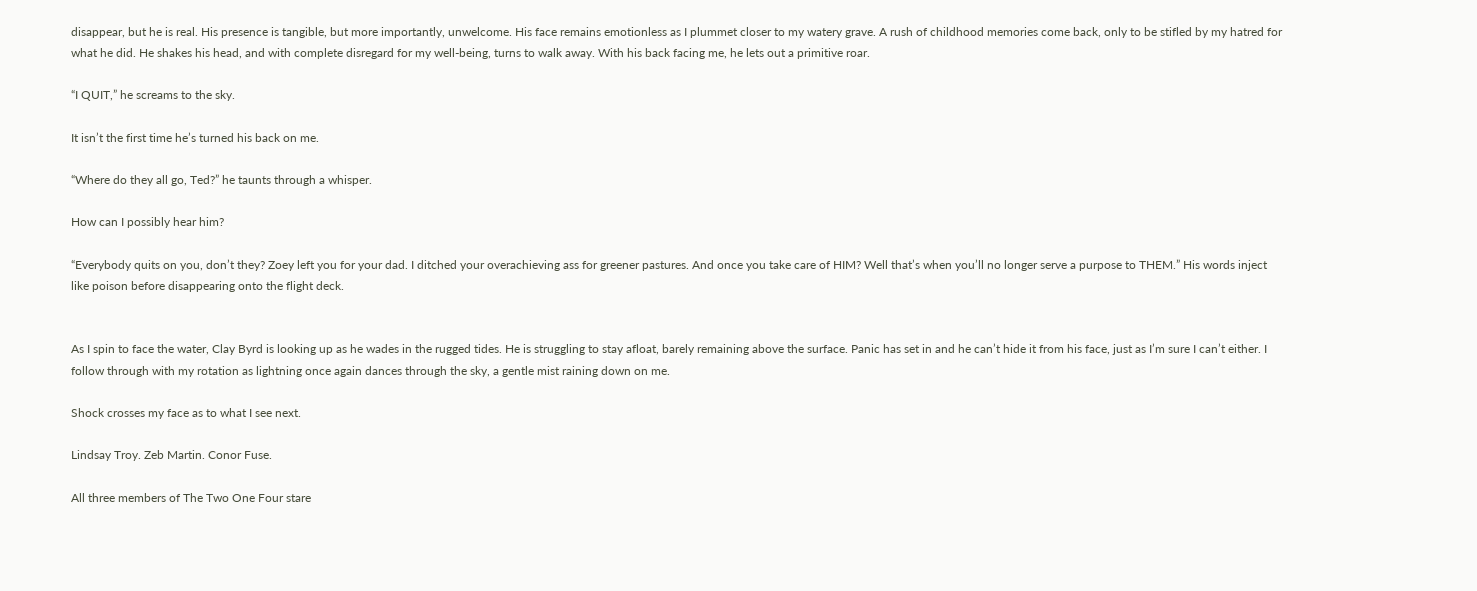disappear, but he is real. His presence is tangible, but more importantly, unwelcome. His face remains emotionless as I plummet closer to my watery grave. A rush of childhood memories come back, only to be stifled by my hatred for what he did. He shakes his head, and with complete disregard for my well-being, turns to walk away. With his back facing me, he lets out a primitive roar.

“I QUIT,” he screams to the sky.

It isn’t the first time he’s turned his back on me.

“Where do they all go, Ted?” he taunts through a whisper.

How can I possibly hear him?

“Everybody quits on you, don’t they? Zoey left you for your dad. I ditched your overachieving ass for greener pastures. And once you take care of HIM? Well that’s when you’ll no longer serve a purpose to THEM.” His words inject like poison before disappearing onto the flight deck.


As I spin to face the water, Clay Byrd is looking up as he wades in the rugged tides. He is struggling to stay afloat, barely remaining above the surface. Panic has set in and he can’t hide it from his face, just as I’m sure I can’t either. I follow through with my rotation as lightning once again dances through the sky, a gentle mist raining down on me.

Shock crosses my face as to what I see next.

Lindsay Troy. Zeb Martin. Conor Fuse.

All three members of The Two One Four stare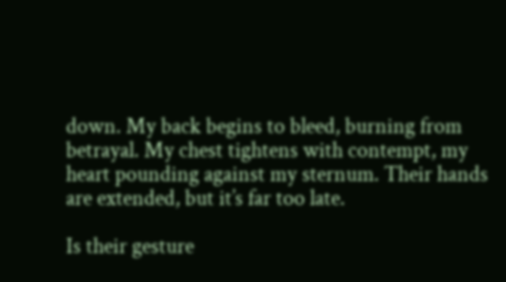down. My back begins to bleed, burning from betrayal. My chest tightens with contempt, my heart pounding against my sternum. Their hands are extended, but it’s far too late.

Is their gesture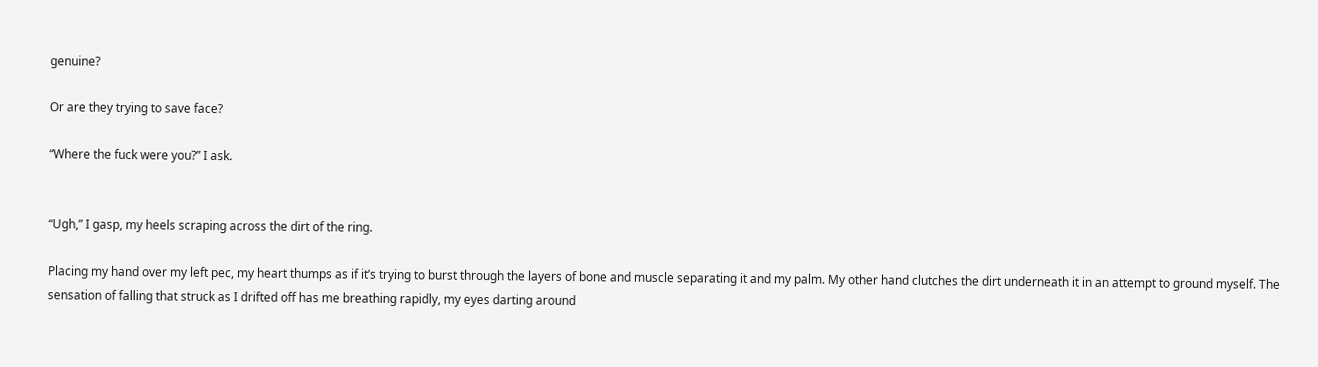genuine?

Or are they trying to save face?

“Where the fuck were you?” I ask.


“Ugh,” I gasp, my heels scraping across the dirt of the ring.

Placing my hand over my left pec, my heart thumps as if it’s trying to burst through the layers of bone and muscle separating it and my palm. My other hand clutches the dirt underneath it in an attempt to ground myself. The sensation of falling that struck as I drifted off has me breathing rapidly, my eyes darting around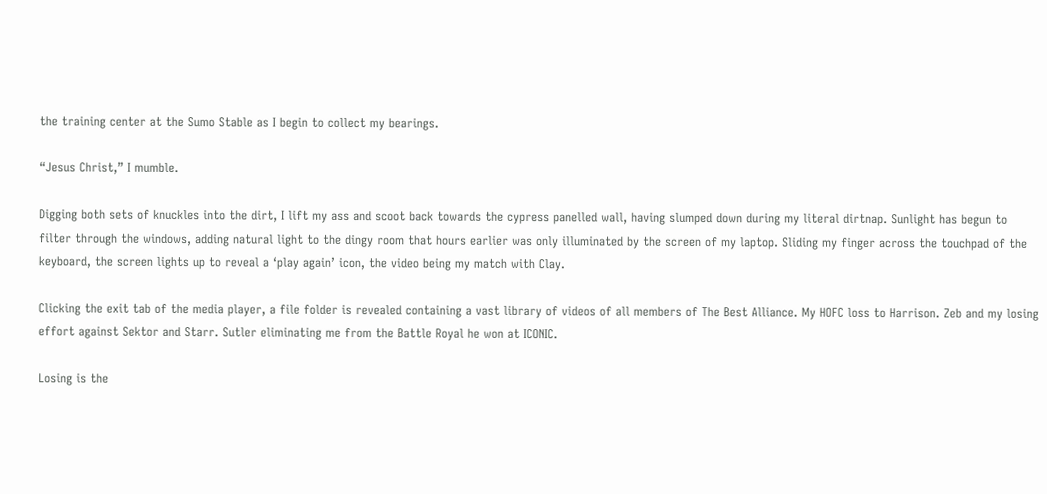the training center at the Sumo Stable as I begin to collect my bearings.

“Jesus Christ,” I mumble.

Digging both sets of knuckles into the dirt, I lift my ass and scoot back towards the cypress panelled wall, having slumped down during my literal dirtnap. Sunlight has begun to filter through the windows, adding natural light to the dingy room that hours earlier was only illuminated by the screen of my laptop. Sliding my finger across the touchpad of the keyboard, the screen lights up to reveal a ‘play again’ icon, the video being my match with Clay.

Clicking the exit tab of the media player, a file folder is revealed containing a vast library of videos of all members of The Best Alliance. My HOFC loss to Harrison. Zeb and my losing effort against Sektor and Starr. Sutler eliminating me from the Battle Royal he won at ICONIC.

Losing is the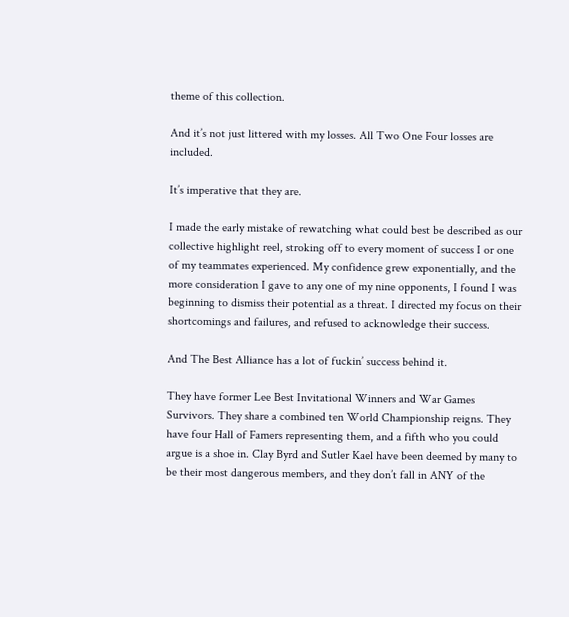theme of this collection.

And it’s not just littered with my losses. All Two One Four losses are included.

It’s imperative that they are.

I made the early mistake of rewatching what could best be described as our collective highlight reel, stroking off to every moment of success I or one of my teammates experienced. My confidence grew exponentially, and the more consideration I gave to any one of my nine opponents, I found I was beginning to dismiss their potential as a threat. I directed my focus on their shortcomings and failures, and refused to acknowledge their success.

And The Best Alliance has a lot of fuckin’ success behind it.

They have former Lee Best Invitational Winners and War Games Survivors. They share a combined ten World Championship reigns. They have four Hall of Famers representing them, and a fifth who you could argue is a shoe in. Clay Byrd and Sutler Kael have been deemed by many to be their most dangerous members, and they don’t fall in ANY of the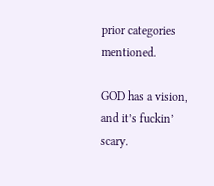prior categories mentioned.

GOD has a vision, and it’s fuckin’ scary.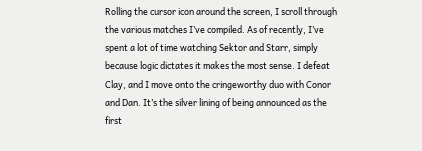Rolling the cursor icon around the screen, I scroll through the various matches I’ve compiled. As of recently, I’ve spent a lot of time watching Sektor and Starr, simply because logic dictates it makes the most sense. I defeat Clay, and I move onto the cringeworthy duo with Conor and Dan. It’s the silver lining of being announced as the first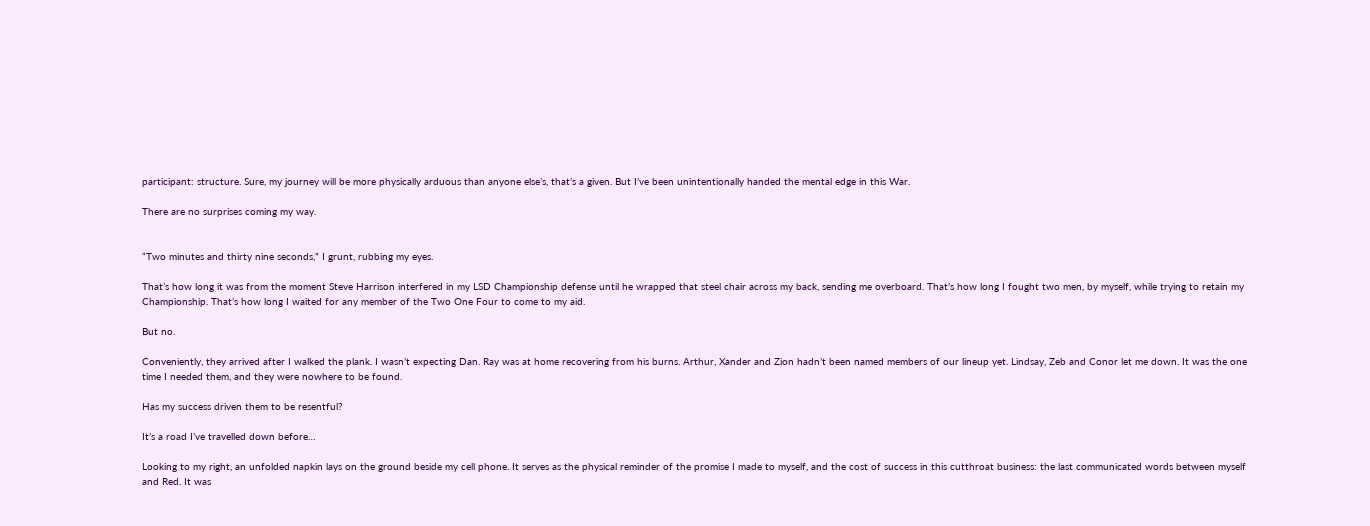participant: structure. Sure, my journey will be more physically arduous than anyone else’s, that’s a given. But I’ve been unintentionally handed the mental edge in this War.

There are no surprises coming my way.


“Two minutes and thirty nine seconds,” I grunt, rubbing my eyes.

That’s how long it was from the moment Steve Harrison interfered in my LSD Championship defense until he wrapped that steel chair across my back, sending me overboard. That’s how long I fought two men, by myself, while trying to retain my Championship. That’s how long I waited for any member of the Two One Four to come to my aid.

But no.

Conveniently, they arrived after I walked the plank. I wasn’t expecting Dan. Ray was at home recovering from his burns. Arthur, Xander and Zion hadn’t been named members of our lineup yet. Lindsay, Zeb and Conor let me down. It was the one time I needed them, and they were nowhere to be found.

Has my success driven them to be resentful?

It’s a road I’ve travelled down before…

Looking to my right, an unfolded napkin lays on the ground beside my cell phone. It serves as the physical reminder of the promise I made to myself, and the cost of success in this cutthroat business: the last communicated words between myself and Red. It was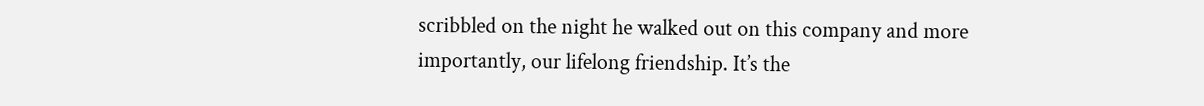scribbled on the night he walked out on this company and more importantly, our lifelong friendship. It’s the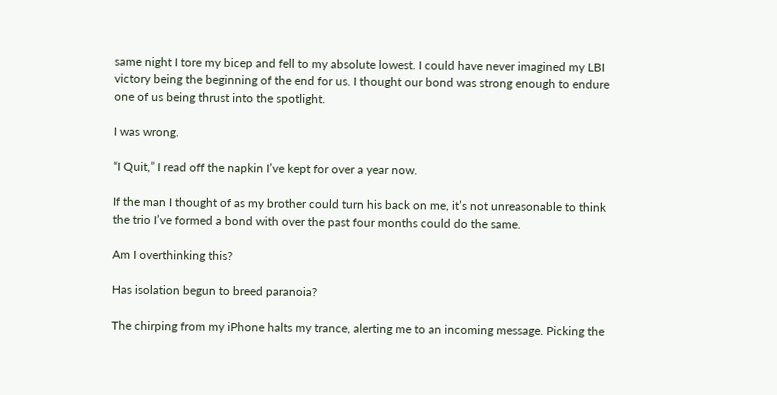same night I tore my bicep and fell to my absolute lowest. I could have never imagined my LBI victory being the beginning of the end for us. I thought our bond was strong enough to endure one of us being thrust into the spotlight.

I was wrong.

“I Quit,” I read off the napkin I’ve kept for over a year now.

If the man I thought of as my brother could turn his back on me, it’s not unreasonable to think the trio I’ve formed a bond with over the past four months could do the same.

Am I overthinking this?

Has isolation begun to breed paranoia?

The chirping from my iPhone halts my trance, alerting me to an incoming message. Picking the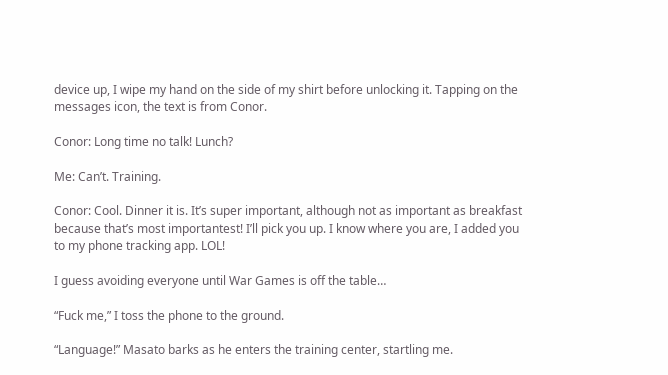device up, I wipe my hand on the side of my shirt before unlocking it. Tapping on the messages icon, the text is from Conor.

Conor: Long time no talk! Lunch?

Me: Can’t. Training.

Conor: Cool. Dinner it is. It’s super important, although not as important as breakfast because that’s most importantest! I’ll pick you up. I know where you are, I added you to my phone tracking app. LOL!

I guess avoiding everyone until War Games is off the table…

“Fuck me,” I toss the phone to the ground.

“Language!” Masato barks as he enters the training center, startling me.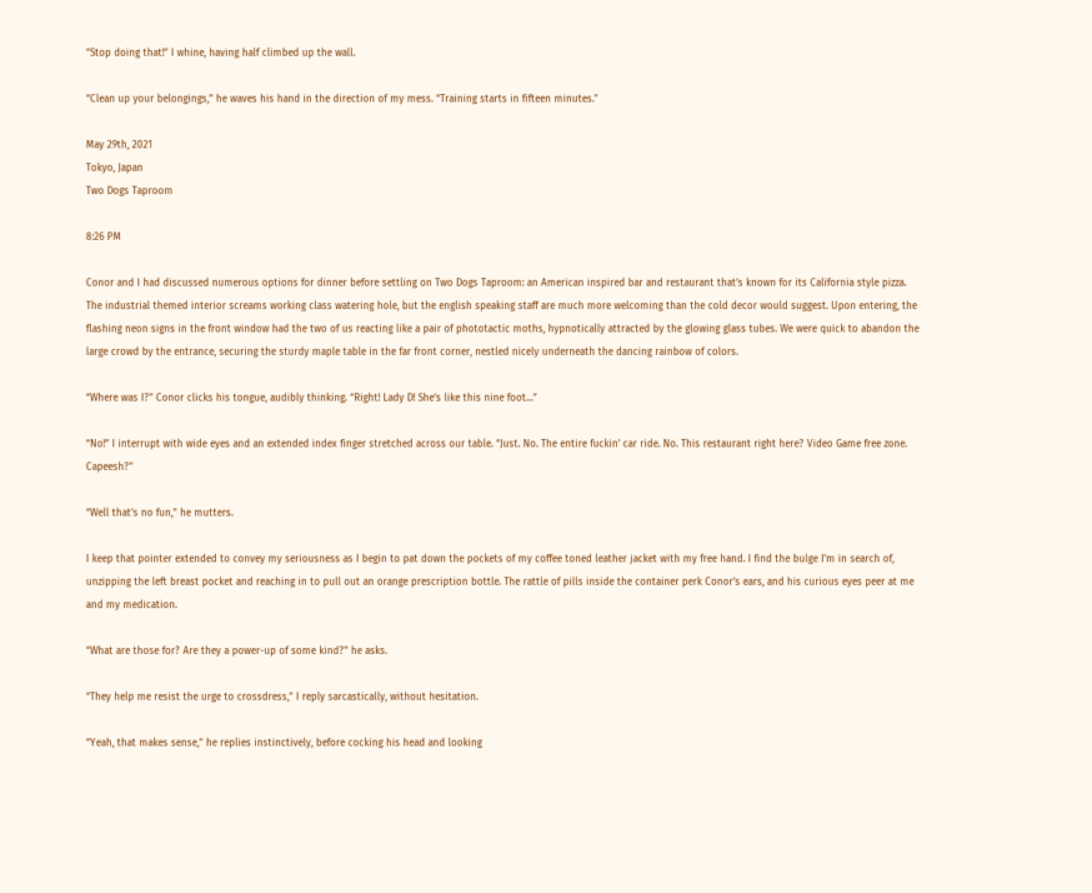“Stop doing that!” I whine, having half climbed up the wall.

“Clean up your belongings,” he waves his hand in the direction of my mess. “Training starts in fifteen minutes.”

May 29th, 2021
Tokyo, Japan
Two Dogs Taproom

8:26 PM

Conor and I had discussed numerous options for dinner before settling on Two Dogs Taproom: an American inspired bar and restaurant that’s known for its California style pizza. The industrial themed interior screams working class watering hole, but the english speaking staff are much more welcoming than the cold decor would suggest. Upon entering, the flashing neon signs in the front window had the two of us reacting like a pair of phototactic moths, hypnotically attracted by the glowing glass tubes. We were quick to abandon the large crowd by the entrance, securing the sturdy maple table in the far front corner, nestled nicely underneath the dancing rainbow of colors.

“Where was I?” Conor clicks his tongue, audibly thinking. “Right! Lady D! She’s like this nine foot…”

“No!” I interrupt with wide eyes and an extended index finger stretched across our table. “Just. No. The entire fuckin’ car ride. No. This restaurant right here? Video Game free zone. Capeesh?”

“Well that’s no fun,” he mutters.

I keep that pointer extended to convey my seriousness as I begin to pat down the pockets of my coffee toned leather jacket with my free hand. I find the bulge I’m in search of, unzipping the left breast pocket and reaching in to pull out an orange prescription bottle. The rattle of pills inside the container perk Conor’s ears, and his curious eyes peer at me and my medication.

“What are those for? Are they a power-up of some kind?” he asks.

“They help me resist the urge to crossdress,” I reply sarcastically, without hesitation.

“Yeah, that makes sense,” he replies instinctively, before cocking his head and looking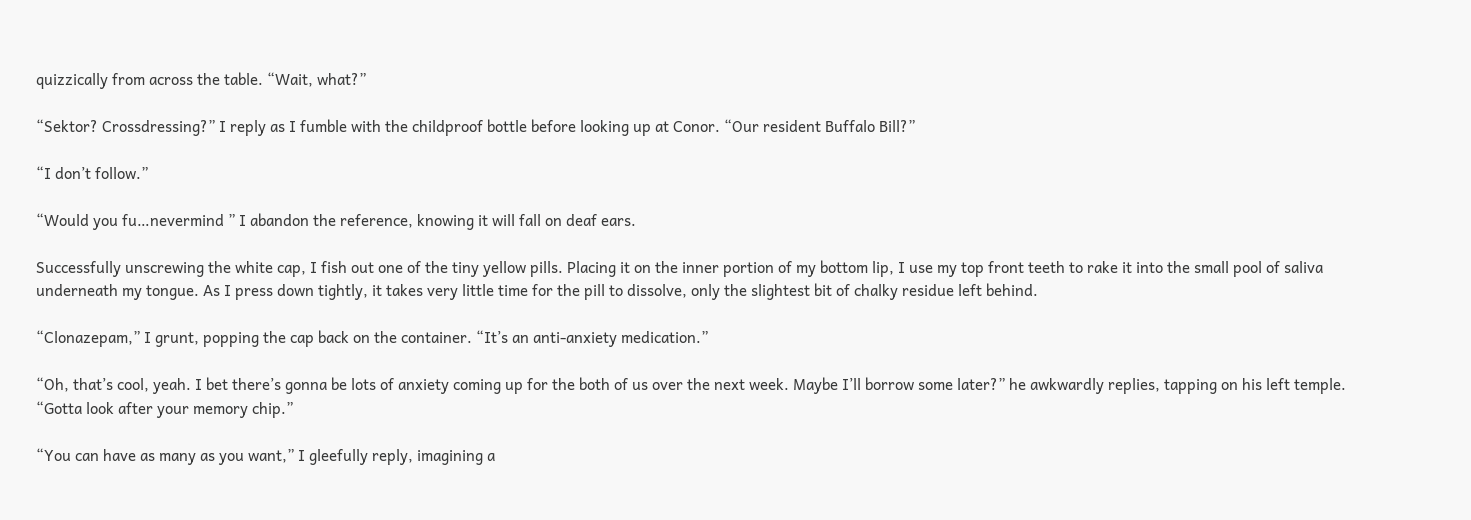quizzically from across the table. “Wait, what?”

“Sektor? Crossdressing?” I reply as I fumble with the childproof bottle before looking up at Conor. “Our resident Buffalo Bill?”

“I don’t follow.”

“Would you fu…nevermind ” I abandon the reference, knowing it will fall on deaf ears.

Successfully unscrewing the white cap, I fish out one of the tiny yellow pills. Placing it on the inner portion of my bottom lip, I use my top front teeth to rake it into the small pool of saliva underneath my tongue. As I press down tightly, it takes very little time for the pill to dissolve, only the slightest bit of chalky residue left behind.

“Clonazepam,” I grunt, popping the cap back on the container. “It’s an anti-anxiety medication.”

“Oh, that’s cool, yeah. I bet there’s gonna be lots of anxiety coming up for the both of us over the next week. Maybe I’ll borrow some later?” he awkwardly replies, tapping on his left temple. “Gotta look after your memory chip.”

“You can have as many as you want,” I gleefully reply, imagining a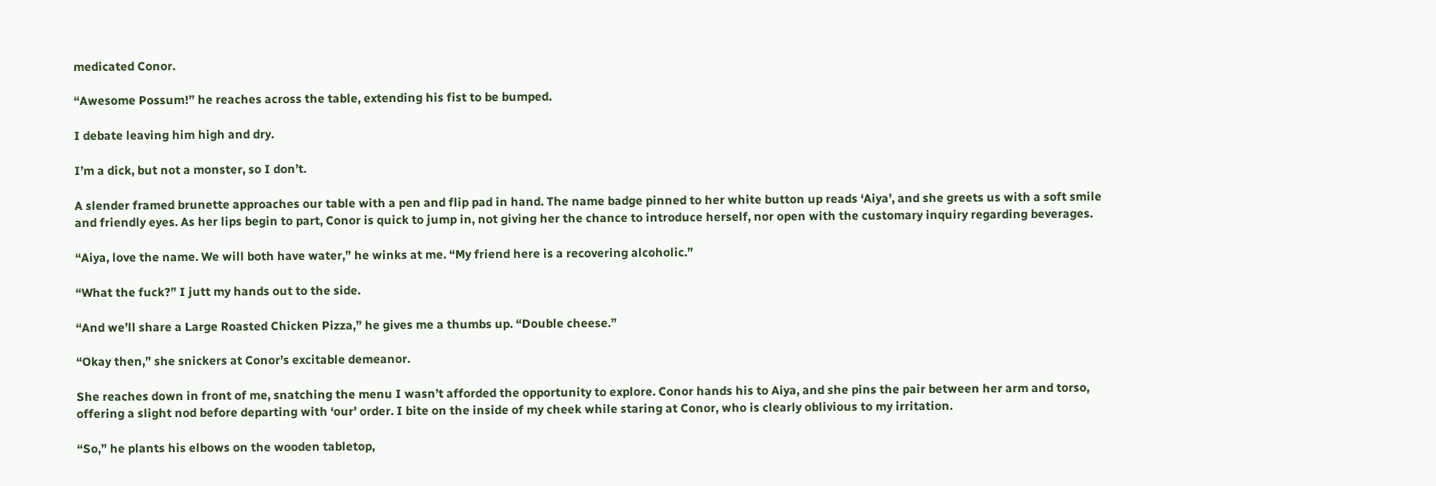medicated Conor.

“Awesome Possum!” he reaches across the table, extending his fist to be bumped.

I debate leaving him high and dry.

I’m a dick, but not a monster, so I don’t.

A slender framed brunette approaches our table with a pen and flip pad in hand. The name badge pinned to her white button up reads ‘Aiya’, and she greets us with a soft smile and friendly eyes. As her lips begin to part, Conor is quick to jump in, not giving her the chance to introduce herself, nor open with the customary inquiry regarding beverages.

“Aiya, love the name. We will both have water,” he winks at me. “My friend here is a recovering alcoholic.”

“What the fuck?” I jutt my hands out to the side.

“And we’ll share a Large Roasted Chicken Pizza,” he gives me a thumbs up. “Double cheese.”

“Okay then,” she snickers at Conor’s excitable demeanor.

She reaches down in front of me, snatching the menu I wasn’t afforded the opportunity to explore. Conor hands his to Aiya, and she pins the pair between her arm and torso, offering a slight nod before departing with ‘our’ order. I bite on the inside of my cheek while staring at Conor, who is clearly oblivious to my irritation.

“So,” he plants his elbows on the wooden tabletop,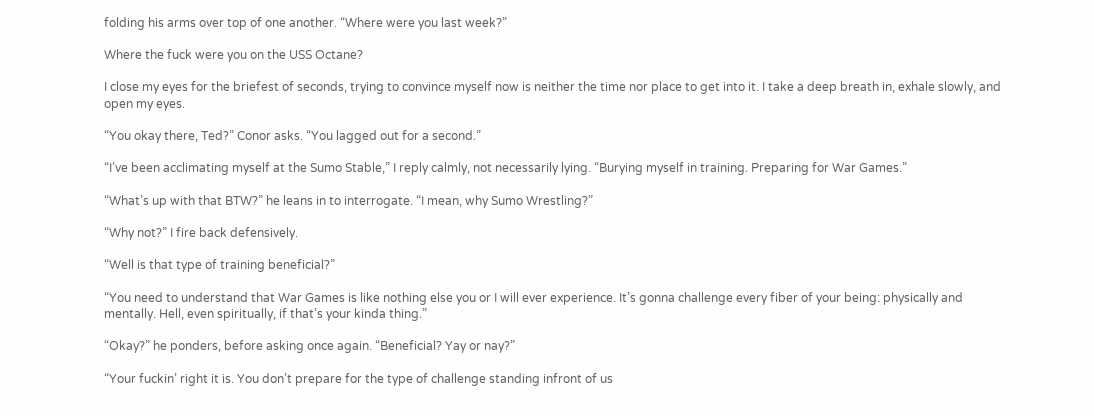folding his arms over top of one another. “Where were you last week?”

Where the fuck were you on the USS Octane?

I close my eyes for the briefest of seconds, trying to convince myself now is neither the time nor place to get into it. I take a deep breath in, exhale slowly, and open my eyes.

“You okay there, Ted?” Conor asks. “You lagged out for a second.”

“I’ve been acclimating myself at the Sumo Stable,” I reply calmly, not necessarily lying. “Burying myself in training. Preparing for War Games.”

“What’s up with that BTW?” he leans in to interrogate. “I mean, why Sumo Wrestling?”

“Why not?” I fire back defensively.

“Well is that type of training beneficial?”

“You need to understand that War Games is like nothing else you or I will ever experience. It’s gonna challenge every fiber of your being: physically and mentally. Hell, even spiritually, if that’s your kinda thing.”

“Okay?” he ponders, before asking once again. “Beneficial? Yay or nay?”

“Your fuckin’ right it is. You don’t prepare for the type of challenge standing infront of us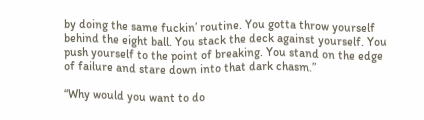by doing the same fuckin’ routine. You gotta throw yourself behind the eight ball. You stack the deck against yourself. You push yourself to the point of breaking. You stand on the edge of failure and stare down into that dark chasm.”

“Why would you want to do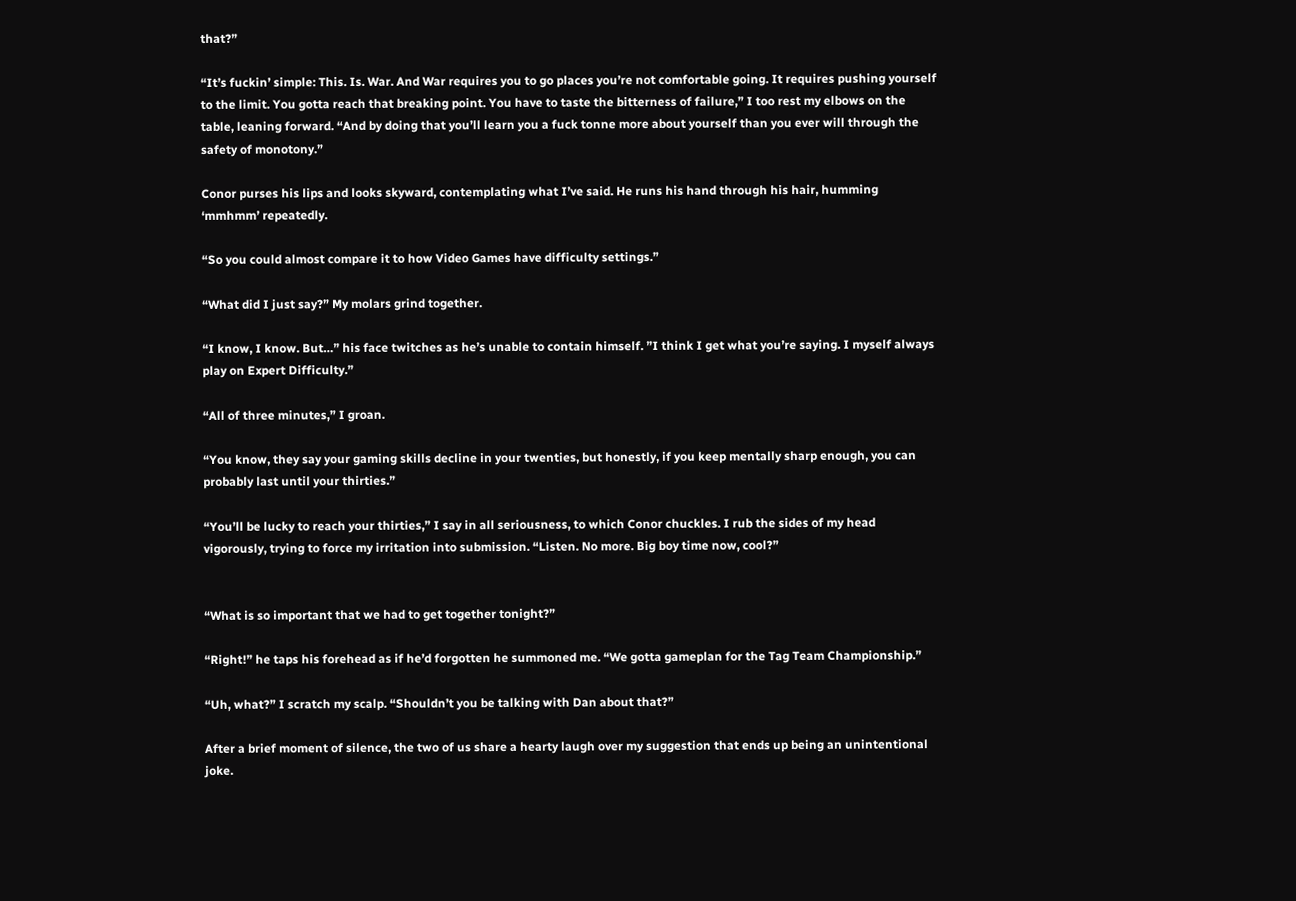that?”

“It’s fuckin’ simple: This. Is. War. And War requires you to go places you’re not comfortable going. It requires pushing yourself to the limit. You gotta reach that breaking point. You have to taste the bitterness of failure,” I too rest my elbows on the table, leaning forward. “And by doing that you’ll learn you a fuck tonne more about yourself than you ever will through the safety of monotony.”

Conor purses his lips and looks skyward, contemplating what I’ve said. He runs his hand through his hair, humming ‘mmhmm’ repeatedly.

“So you could almost compare it to how Video Games have difficulty settings.”

“What did I just say?” My molars grind together.

“I know, I know. But…” his face twitches as he’s unable to contain himself. ”I think I get what you’re saying. I myself always play on Expert Difficulty.”

“All of three minutes,” I groan.

“You know, they say your gaming skills decline in your twenties, but honestly, if you keep mentally sharp enough, you can probably last until your thirties.”

“You’ll be lucky to reach your thirties,” I say in all seriousness, to which Conor chuckles. I rub the sides of my head vigorously, trying to force my irritation into submission. “Listen. No more. Big boy time now, cool?”


“What is so important that we had to get together tonight?”

“Right!” he taps his forehead as if he’d forgotten he summoned me. “We gotta gameplan for the Tag Team Championship.”

“Uh, what?” I scratch my scalp. “Shouldn’t you be talking with Dan about that?”

After a brief moment of silence, the two of us share a hearty laugh over my suggestion that ends up being an unintentional joke.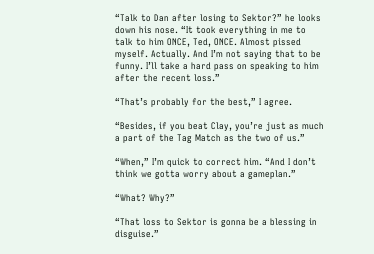“Talk to Dan after losing to Sektor?” he looks down his nose. “It took everything in me to talk to him ONCE, Ted, ONCE. Almost pissed myself. Actually. And I’m not saying that to be funny. I’ll take a hard pass on speaking to him after the recent loss.”

“That’s probably for the best,” I agree.

“Besides, if you beat Clay, you’re just as much a part of the Tag Match as the two of us.”

“When,” I’m quick to correct him. “And I don’t think we gotta worry about a gameplan.”

“What? Why?”

“That loss to Sektor is gonna be a blessing in disguise.”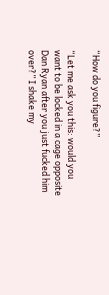“How do you figure?”

“Let me ask you this: would you want to be locked in a cage opposite Dan Ryan after you just fucked him over?” I shake my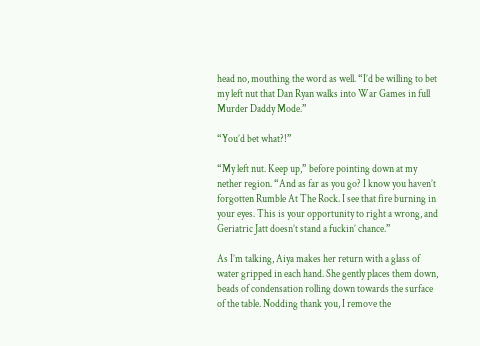head no, mouthing the word as well. “I’d be willing to bet my left nut that Dan Ryan walks into War Games in full Murder Daddy Mode.”

“You’d bet what?!”

“My left nut. Keep up,” before pointing down at my nether region. “And as far as you go? I know you haven’t forgotten Rumble At The Rock. I see that fire burning in your eyes. This is your opportunity to right a wrong, and Geriatric Jatt doesn’t stand a fuckin’ chance.”

As I’m talking, Aiya makes her return with a glass of water gripped in each hand. She gently places them down, beads of condensation rolling down towards the surface of the table. Nodding thank you, I remove the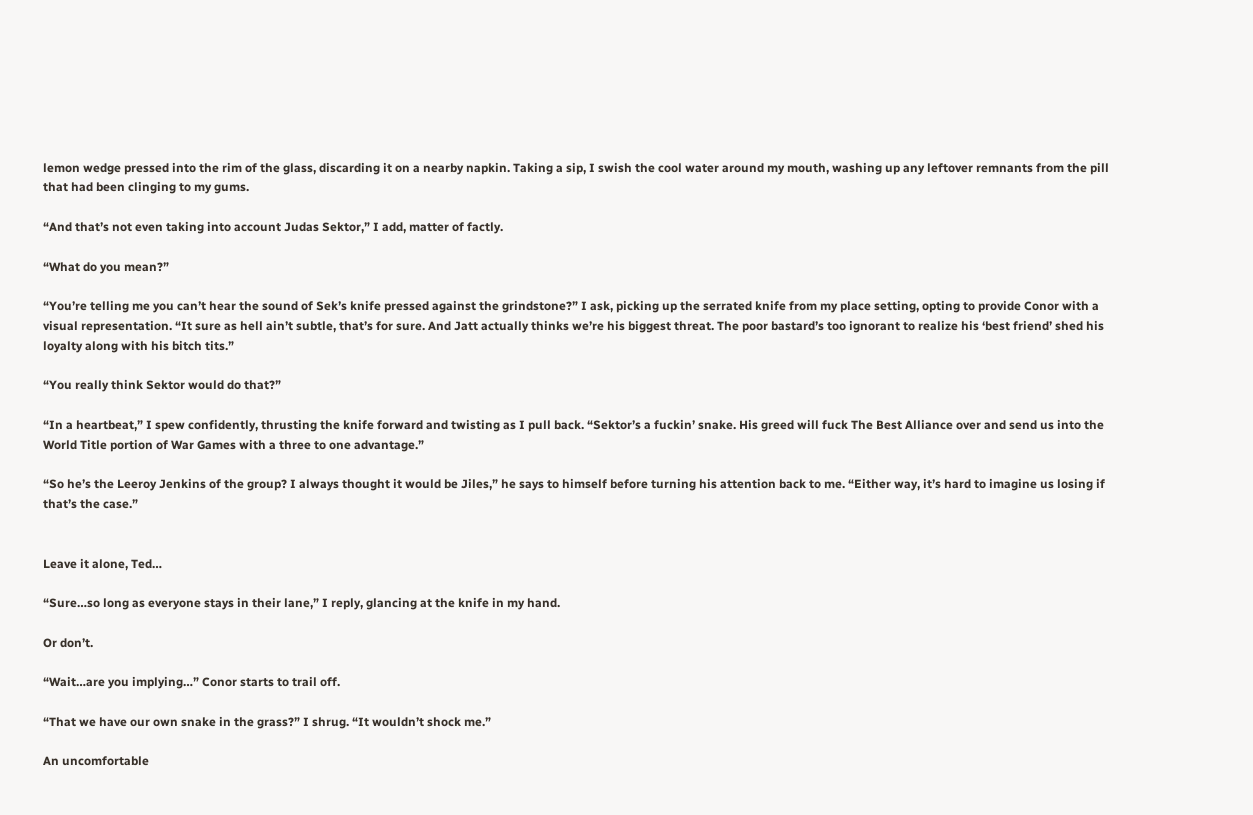lemon wedge pressed into the rim of the glass, discarding it on a nearby napkin. Taking a sip, I swish the cool water around my mouth, washing up any leftover remnants from the pill that had been clinging to my gums.

“And that’s not even taking into account Judas Sektor,” I add, matter of factly.

“What do you mean?”

“You’re telling me you can’t hear the sound of Sek’s knife pressed against the grindstone?” I ask, picking up the serrated knife from my place setting, opting to provide Conor with a visual representation. “It sure as hell ain’t subtle, that’s for sure. And Jatt actually thinks we’re his biggest threat. The poor bastard’s too ignorant to realize his ‘best friend’ shed his loyalty along with his bitch tits.”

“You really think Sektor would do that?”

“In a heartbeat,” I spew confidently, thrusting the knife forward and twisting as I pull back. “Sektor’s a fuckin’ snake. His greed will fuck The Best Alliance over and send us into the World Title portion of War Games with a three to one advantage.”

“So he’s the Leeroy Jenkins of the group? I always thought it would be Jiles,” he says to himself before turning his attention back to me. “Either way, it’s hard to imagine us losing if that’s the case.”


Leave it alone, Ted…

“Sure…so long as everyone stays in their lane,” I reply, glancing at the knife in my hand.

Or don’t.

“Wait…are you implying…” Conor starts to trail off.

“That we have our own snake in the grass?” I shrug. “It wouldn’t shock me.”

An uncomfortable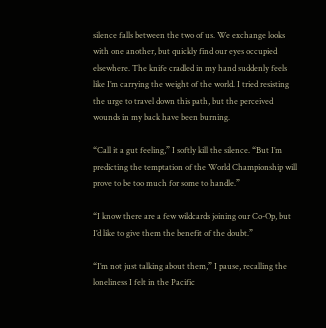silence falls between the two of us. We exchange looks with one another, but quickly find our eyes occupied elsewhere. The knife cradled in my hand suddenly feels like I’m carrying the weight of the world. I tried resisting the urge to travel down this path, but the perceived wounds in my back have been burning.

“Call it a gut feeling,” I softly kill the silence. “But I’m predicting the temptation of the World Championship will prove to be too much for some to handle.”

“I know there are a few wildcards joining our Co-Op, but I’d like to give them the benefit of the doubt.”

“I’m not just talking about them,” I pause, recalling the loneliness I felt in the Pacific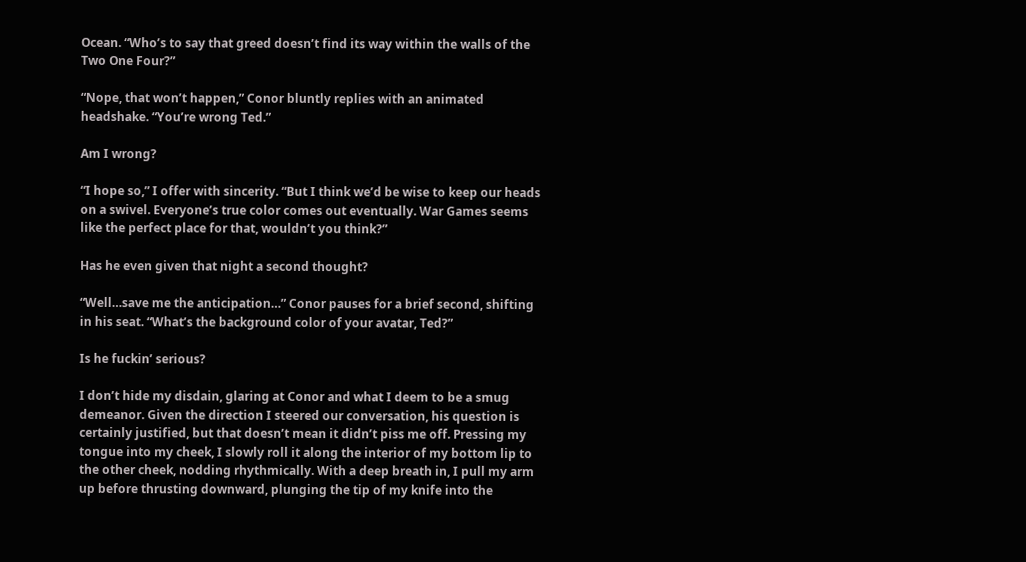Ocean. “Who’s to say that greed doesn’t find its way within the walls of the Two One Four?”

“Nope, that won’t happen,” Conor bluntly replies with an animated headshake. “You’re wrong Ted.”

Am I wrong?

“I hope so,” I offer with sincerity. “But I think we’d be wise to keep our heads on a swivel. Everyone’s true color comes out eventually. War Games seems like the perfect place for that, wouldn’t you think?”

Has he even given that night a second thought?

“Well…save me the anticipation…” Conor pauses for a brief second, shifting in his seat. “What’s the background color of your avatar, Ted?”

Is he fuckin’ serious?

I don’t hide my disdain, glaring at Conor and what I deem to be a smug demeanor. Given the direction I steered our conversation, his question is certainly justified, but that doesn’t mean it didn’t piss me off. Pressing my tongue into my cheek, I slowly roll it along the interior of my bottom lip to the other cheek, nodding rhythmically. With a deep breath in, I pull my arm up before thrusting downward, plunging the tip of my knife into the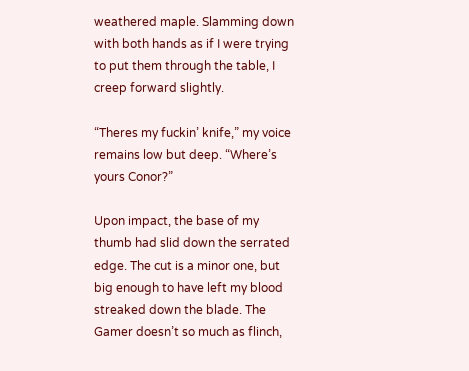weathered maple. Slamming down with both hands as if I were trying to put them through the table, I creep forward slightly.

“Theres my fuckin’ knife,” my voice remains low but deep. “Where’s yours Conor?”

Upon impact, the base of my thumb had slid down the serrated edge. The cut is a minor one, but big enough to have left my blood streaked down the blade. The Gamer doesn’t so much as flinch,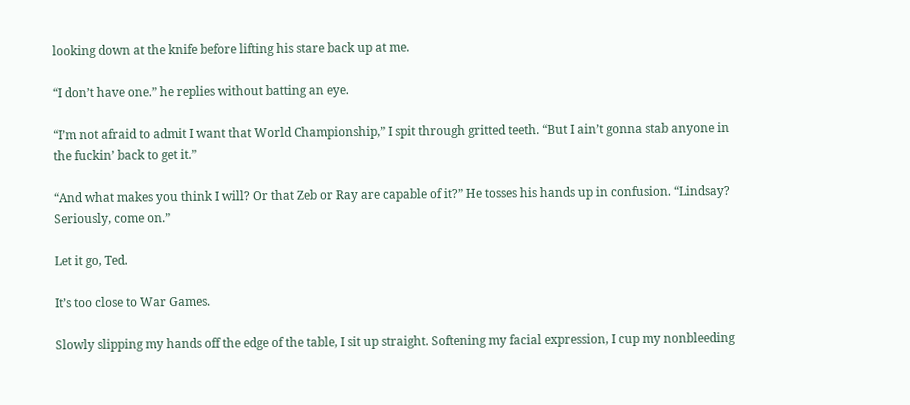looking down at the knife before lifting his stare back up at me.

“I don’t have one.” he replies without batting an eye.

“I’m not afraid to admit I want that World Championship,” I spit through gritted teeth. “But I ain’t gonna stab anyone in the fuckin’ back to get it.”

“And what makes you think I will? Or that Zeb or Ray are capable of it?” He tosses his hands up in confusion. “Lindsay? Seriously, come on.”

Let it go, Ted.

It’s too close to War Games.

Slowly slipping my hands off the edge of the table, I sit up straight. Softening my facial expression, I cup my nonbleeding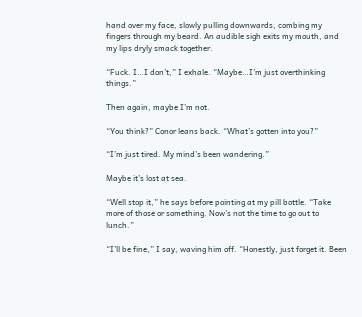hand over my face, slowly pulling downwards, combing my fingers through my beard. An audible sigh exits my mouth, and my lips dryly smack together.

“Fuck. I…I don’t,” I exhale. “Maybe…I’m just overthinking things.”

Then again, maybe I’m not.

“You think?” Conor leans back. “What’s gotten into you?”

“I’m just tired. My mind’s been wandering.”

Maybe it’s lost at sea.

“Well stop it,” he says before pointing at my pill bottle. “Take more of those or something. Now’s not the time to go out to lunch.”

“I’ll be fine,” I say, waving him off. “Honestly, just forget it. Been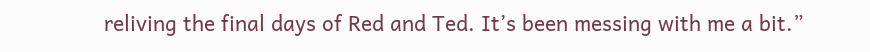reliving the final days of Red and Ted. It’s been messing with me a bit.”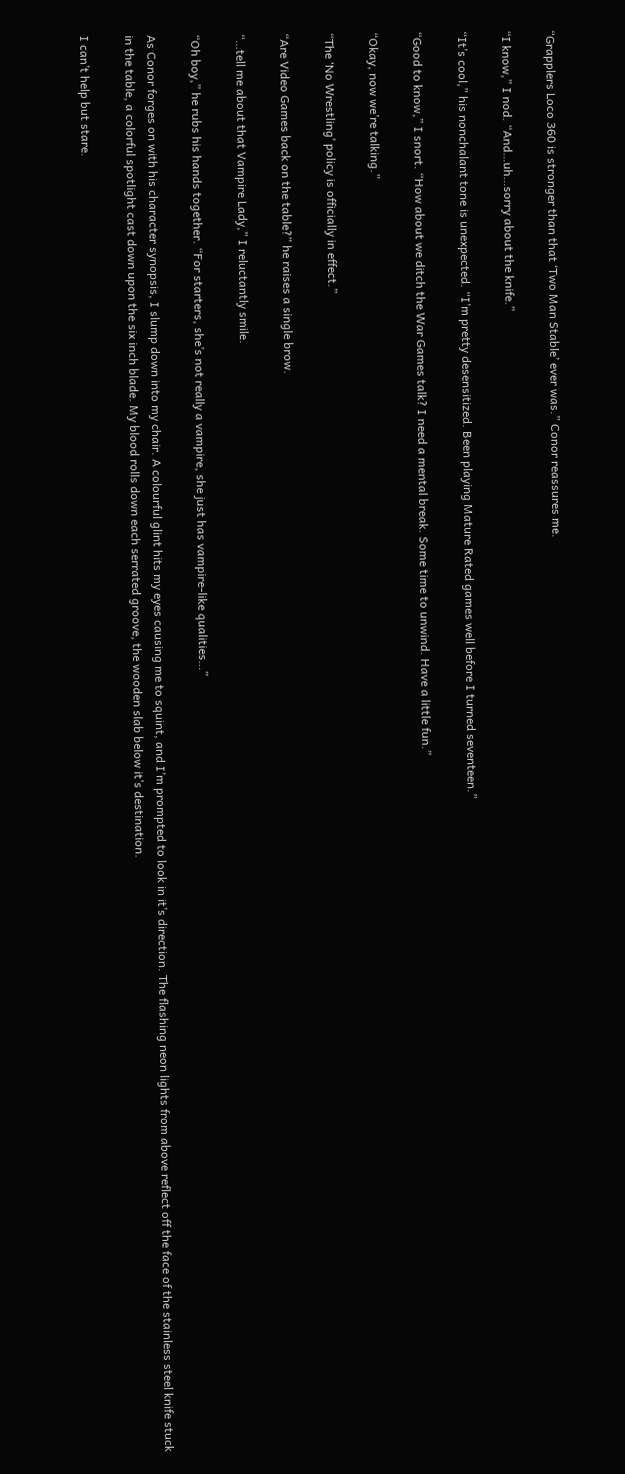“Grapplers Loco 360 is stronger than that ‘Two Man Stable’ ever was.” Conor reassures me.

“I know,” I nod. “And…uh…sorry about the knife.”

“It’s cool,” his nonchalant tone is unexpected. “I’m pretty desensitized. Been playing Mature Rated games well before I turned seventeen.”

“Good to know,” I snort. “How about we ditch the War Games talk? I need a mental break. Some time to unwind. Have a little fun.”

“Okay, now we’re talking.”

“The ‘No Wrestling’ policy is officially in effect.”

“Are Video Games back on the table?” he raises a single brow.

“…tell me about that Vampire Lady,” I reluctantly smile.

“Oh boy,” he rubs his hands together. “For starters, she’s not really a vampire, she just has vampire-like qualities…”

As Conor forges on with his character synopsis, I slump down into my chair. A colourful glint hits my eyes causing me to squint, and I’m prompted to look in it’s direction. The flashing neon lights from above reflect off the face of the stainless steel knife stuck in the table, a colorful spotlight cast down upon the six inch blade. My blood rolls down each serrated groove, the wooden slab below it’s destination.

I can’t help but stare.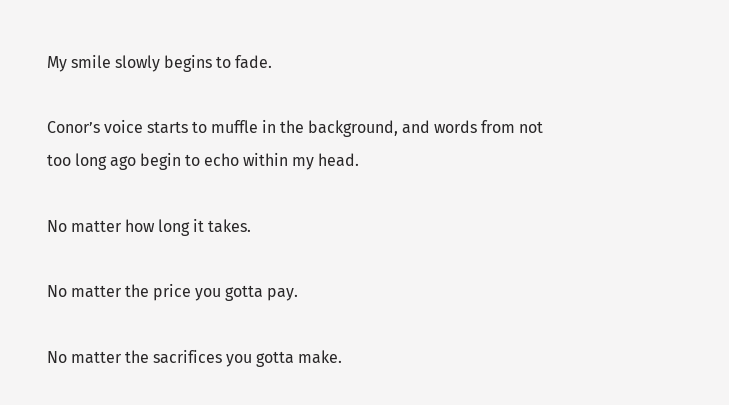My smile slowly begins to fade.

Conor’s voice starts to muffle in the background, and words from not too long ago begin to echo within my head.

No matter how long it takes.

No matter the price you gotta pay.

No matter the sacrifices you gotta make.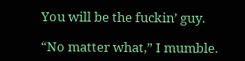You will be the fuckin’ guy.

“No matter what,” I mumble.